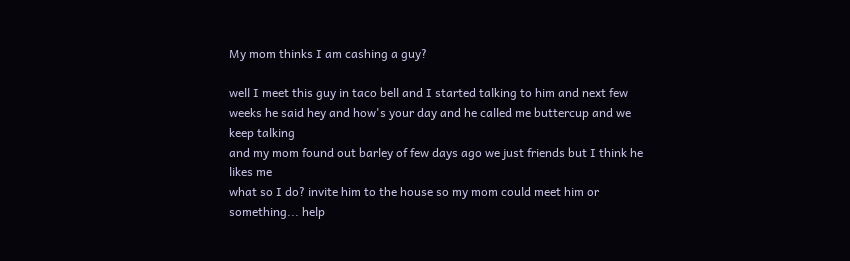My mom thinks I am cashing a guy?

well I meet this guy in taco bell and I started talking to him and next few weeks he said hey and how's your day and he called me buttercup and we keep talking
and my mom found out barley of few days ago we just friends but I think he likes me
what so I do? invite him to the house so my mom could meet him or something... help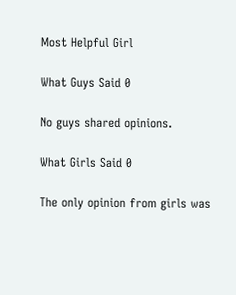Most Helpful Girl

What Guys Said 0

No guys shared opinions.

What Girls Said 0

The only opinion from girls was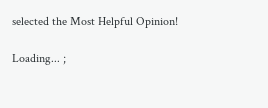selected the Most Helpful Opinion!

Loading... ;